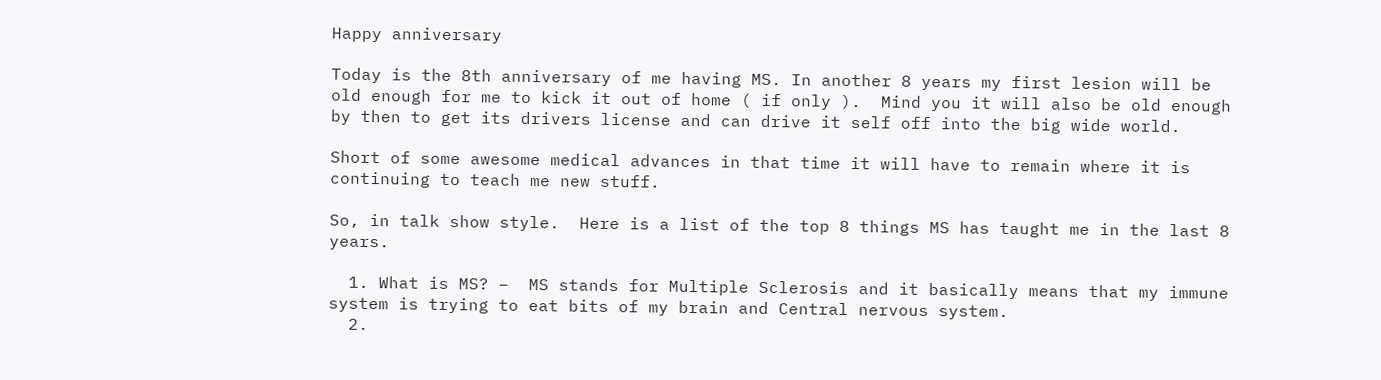Happy anniversary

Today is the 8th anniversary of me having MS. In another 8 years my first lesion will be old enough for me to kick it out of home ( if only ).  Mind you it will also be old enough by then to get its drivers license and can drive it self off into the big wide world.

Short of some awesome medical advances in that time it will have to remain where it is continuing to teach me new stuff.

So, in talk show style.  Here is a list of the top 8 things MS has taught me in the last 8 years.

  1. What is MS? –  MS stands for Multiple Sclerosis and it basically means that my immune system is trying to eat bits of my brain and Central nervous system.
  2.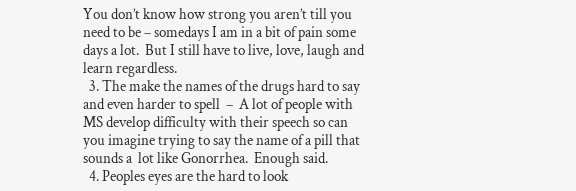You don’t know how strong you aren’t till you need to be – somedays I am in a bit of pain some days a lot.  But I still have to live, love, laugh and learn regardless.
  3. The make the names of the drugs hard to say and even harder to spell  –  A lot of people with MS develop difficulty with their speech so can you imagine trying to say the name of a pill that sounds a  lot like Gonorrhea.  Enough said.
  4. Peoples eyes are the hard to look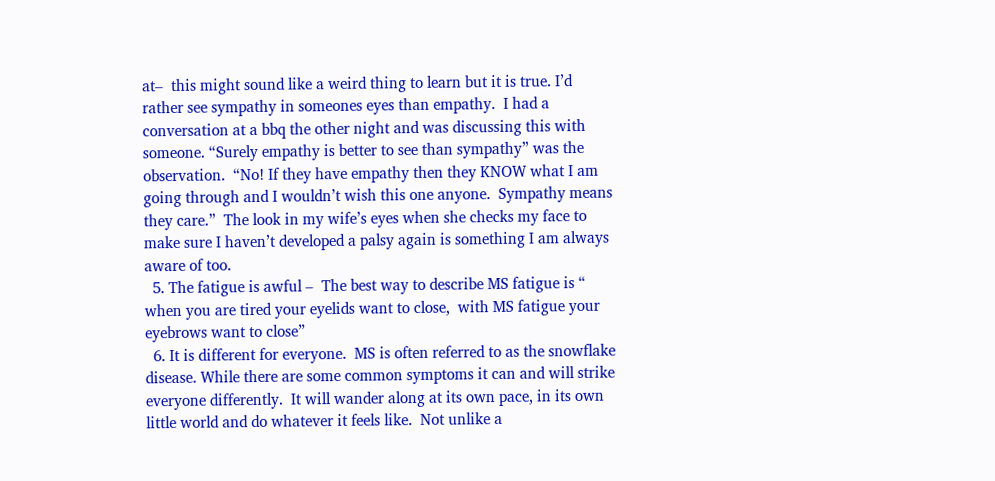at–  this might sound like a weird thing to learn but it is true. I’d rather see sympathy in someones eyes than empathy.  I had a conversation at a bbq the other night and was discussing this with someone. “Surely empathy is better to see than sympathy” was the observation.  “No! If they have empathy then they KNOW what I am going through and I wouldn’t wish this one anyone.  Sympathy means they care.”  The look in my wife’s eyes when she checks my face to make sure I haven’t developed a palsy again is something I am always aware of too.
  5. The fatigue is awful –  The best way to describe MS fatigue is “ when you are tired your eyelids want to close,  with MS fatigue your eyebrows want to close”
  6. It is different for everyone.  MS is often referred to as the snowflake disease. While there are some common symptoms it can and will strike everyone differently.  It will wander along at its own pace, in its own little world and do whatever it feels like.  Not unlike a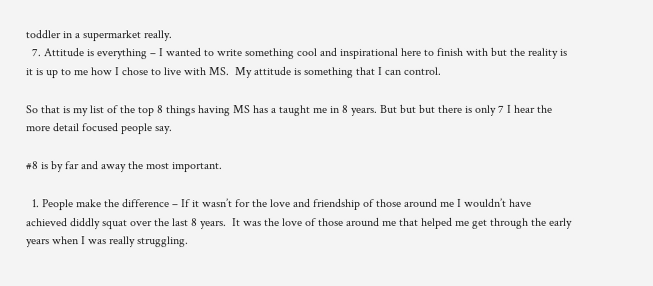toddler in a supermarket really.
  7. Attitude is everything – I wanted to write something cool and inspirational here to finish with but the reality is it is up to me how I chose to live with MS.  My attitude is something that I can control.

So that is my list of the top 8 things having MS has a taught me in 8 years. But but but there is only 7 I hear the more detail focused people say.

#8 is by far and away the most important.

  1. People make the difference – If it wasn’t for the love and friendship of those around me I wouldn’t have achieved diddly squat over the last 8 years.  It was the love of those around me that helped me get through the early years when I was really struggling.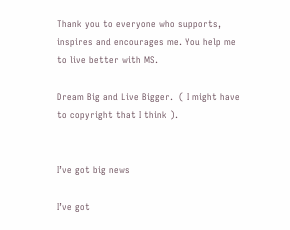Thank you to everyone who supports, inspires and encourages me. You help me to live better with MS.

Dream Big and Live Bigger.  ( I might have to copyright that I think ).


I’ve got big news

I’ve got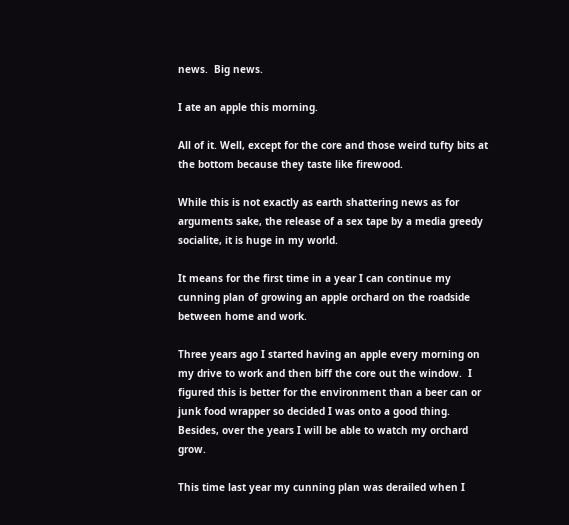news.  Big news.

I ate an apple this morning.

All of it. Well, except for the core and those weird tufty bits at the bottom because they taste like firewood.

While this is not exactly as earth shattering news as for arguments sake, the release of a sex tape by a media greedy socialite, it is huge in my world.

It means for the first time in a year I can continue my cunning plan of growing an apple orchard on the roadside between home and work.

Three years ago I started having an apple every morning on my drive to work and then biff the core out the window.  I figured this is better for the environment than a beer can or junk food wrapper so decided I was onto a good thing.  Besides, over the years I will be able to watch my orchard grow.

This time last year my cunning plan was derailed when I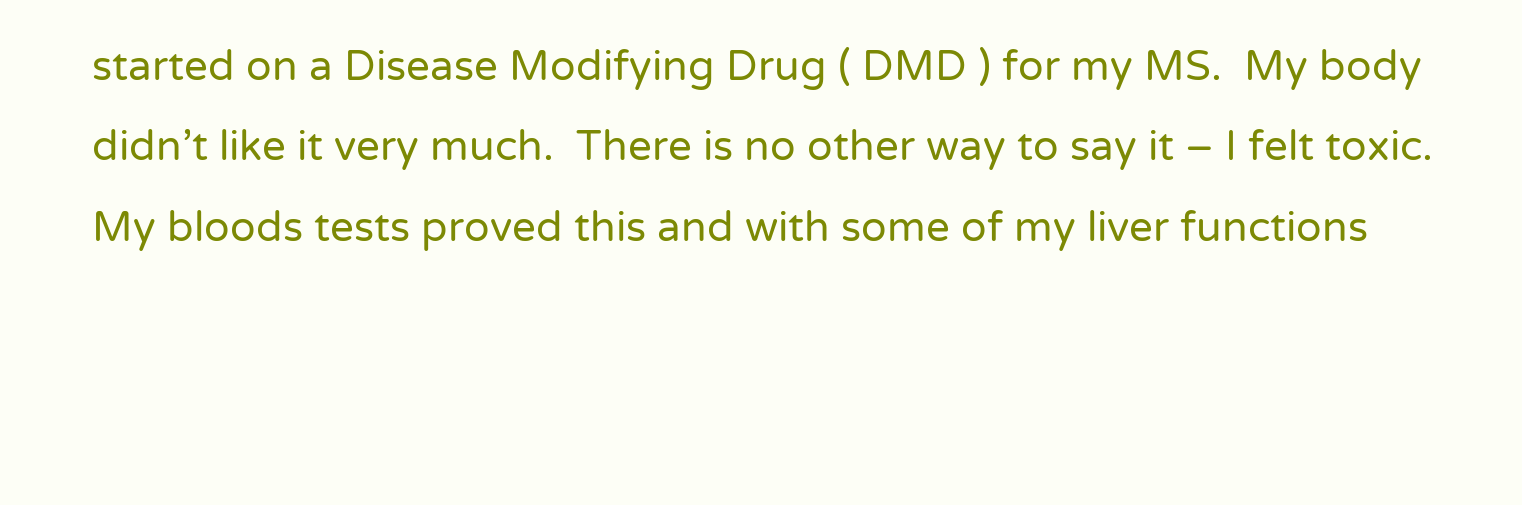started on a Disease Modifying Drug ( DMD ) for my MS.  My body didn’t like it very much.  There is no other way to say it – I felt toxic.  My bloods tests proved this and with some of my liver functions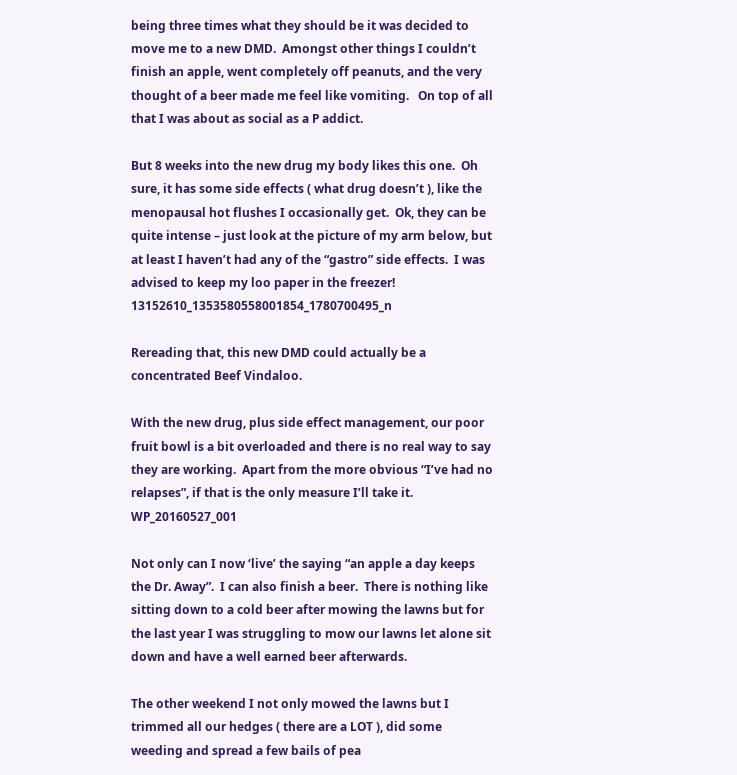being three times what they should be it was decided to move me to a new DMD.  Amongst other things I couldn’t finish an apple, went completely off peanuts, and the very thought of a beer made me feel like vomiting.   On top of all that I was about as social as a P addict.

But 8 weeks into the new drug my body likes this one.  Oh sure, it has some side effects ( what drug doesn’t ), like the menopausal hot flushes I occasionally get.  Ok, they can be quite intense – just look at the picture of my arm below, but at least I haven’t had any of the “gastro” side effects.  I was advised to keep my loo paper in the freezer! 13152610_1353580558001854_1780700495_n

Rereading that, this new DMD could actually be a concentrated Beef Vindaloo.

With the new drug, plus side effect management, our poor fruit bowl is a bit overloaded and there is no real way to say they are working.  Apart from the more obvious “I’ve had no relapses”, if that is the only measure I’ll take it. WP_20160527_001

Not only can I now ‘live’ the saying “an apple a day keeps the Dr. Away”.  I can also finish a beer.  There is nothing like sitting down to a cold beer after mowing the lawns but for the last year I was struggling to mow our lawns let alone sit down and have a well earned beer afterwards.

The other weekend I not only mowed the lawns but I trimmed all our hedges ( there are a LOT ), did some weeding and spread a few bails of pea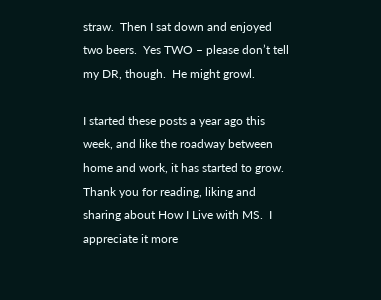straw.  Then I sat down and enjoyed two beers.  Yes TWO – please don’t tell my DR, though.  He might growl.

I started these posts a year ago this week, and like the roadway between home and work, it has started to grow.  Thank you for reading, liking and sharing about How I Live with MS.  I appreciate it more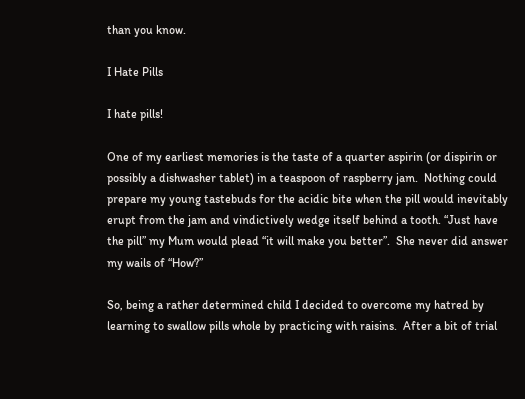than you know.

I Hate Pills

I hate pills!

One of my earliest memories is the taste of a quarter aspirin (or dispirin or possibly a dishwasher tablet) in a teaspoon of raspberry jam.  Nothing could prepare my young tastebuds for the acidic bite when the pill would inevitably erupt from the jam and vindictively wedge itself behind a tooth. “Just have the pill” my Mum would plead “it will make you better”.  She never did answer my wails of “How?”

So, being a rather determined child I decided to overcome my hatred by learning to swallow pills whole by practicing with raisins.  After a bit of trial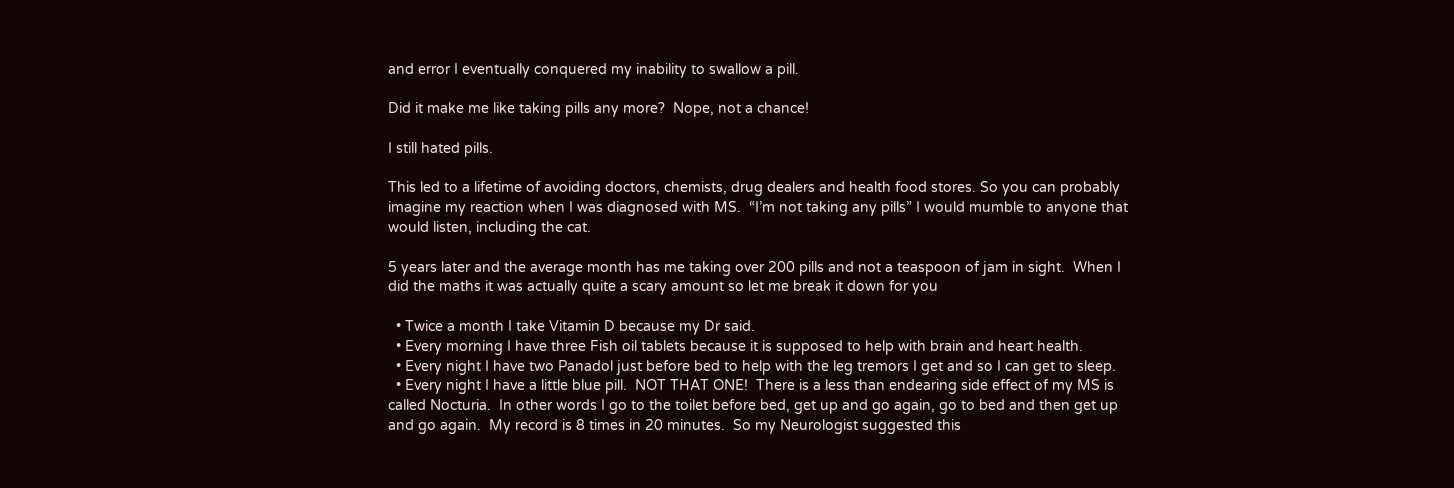and error I eventually conquered my inability to swallow a pill.

Did it make me like taking pills any more?  Nope, not a chance!

I still hated pills.

This led to a lifetime of avoiding doctors, chemists, drug dealers and health food stores. So you can probably imagine my reaction when I was diagnosed with MS.  “I’m not taking any pills” I would mumble to anyone that would listen, including the cat.

5 years later and the average month has me taking over 200 pills and not a teaspoon of jam in sight.  When I did the maths it was actually quite a scary amount so let me break it down for you

  • Twice a month I take Vitamin D because my Dr said.
  • Every morning I have three Fish oil tablets because it is supposed to help with brain and heart health.
  • Every night I have two Panadol just before bed to help with the leg tremors I get and so I can get to sleep.
  • Every night I have a little blue pill.  NOT THAT ONE!  There is a less than endearing side effect of my MS is called Nocturia.  In other words I go to the toilet before bed, get up and go again, go to bed and then get up and go again.  My record is 8 times in 20 minutes.  So my Neurologist suggested this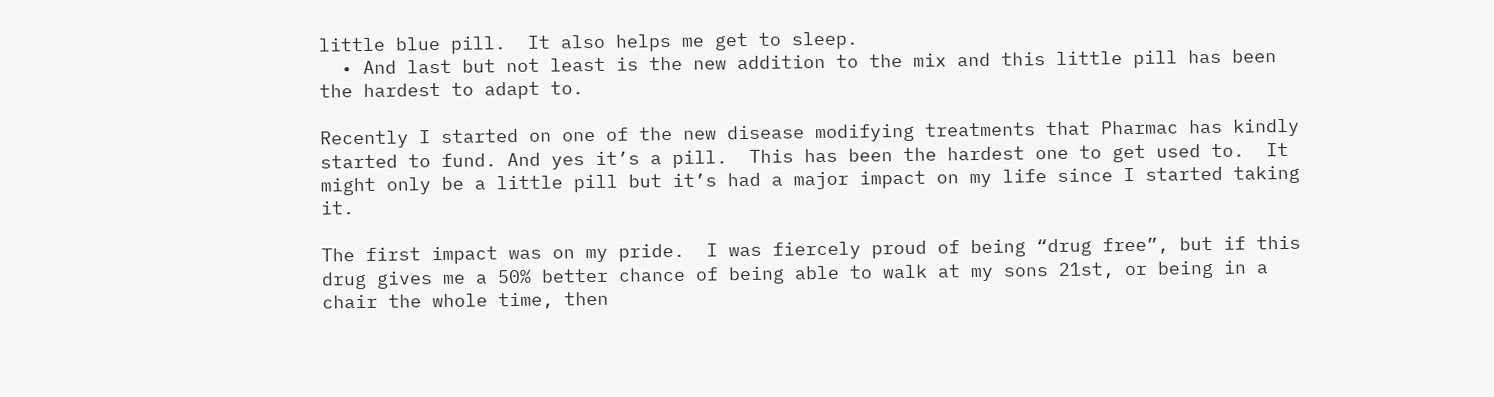little blue pill.  It also helps me get to sleep.
  • And last but not least is the new addition to the mix and this little pill has been the hardest to adapt to.

Recently I started on one of the new disease modifying treatments that Pharmac has kindly started to fund. And yes it’s a pill.  This has been the hardest one to get used to.  It might only be a little pill but it’s had a major impact on my life since I started taking it.

The first impact was on my pride.  I was fiercely proud of being “drug free”, but if this drug gives me a 50% better chance of being able to walk at my sons 21st, or being in a chair the whole time, then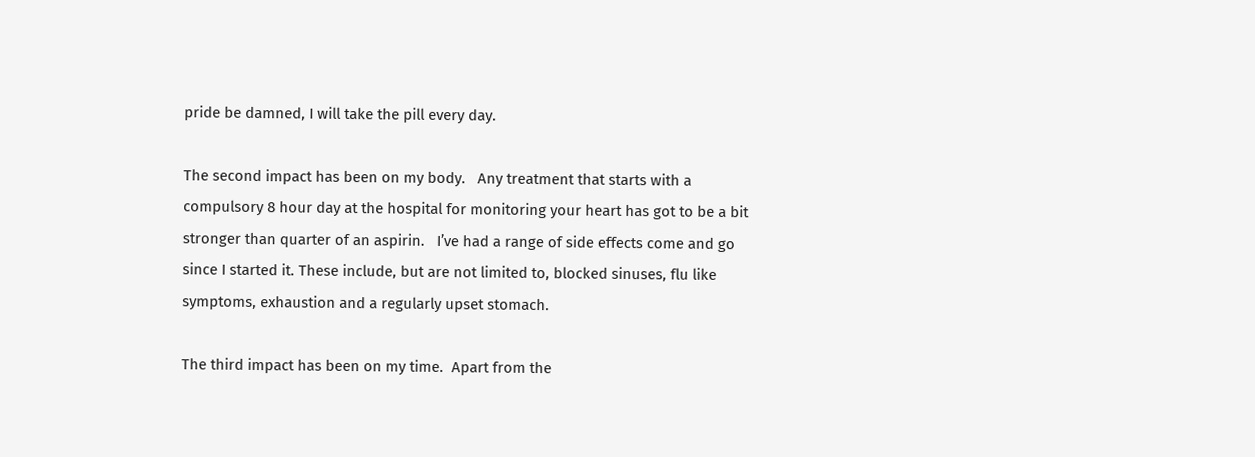pride be damned, I will take the pill every day.

The second impact has been on my body.   Any treatment that starts with a compulsory 8 hour day at the hospital for monitoring your heart has got to be a bit stronger than quarter of an aspirin.   I’ve had a range of side effects come and go since I started it. These include, but are not limited to, blocked sinuses, flu like symptoms, exhaustion and a regularly upset stomach.

The third impact has been on my time.  Apart from the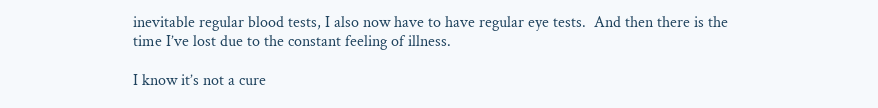inevitable regular blood tests, I also now have to have regular eye tests.  And then there is the time I’ve lost due to the constant feeling of illness.

I know it’s not a cure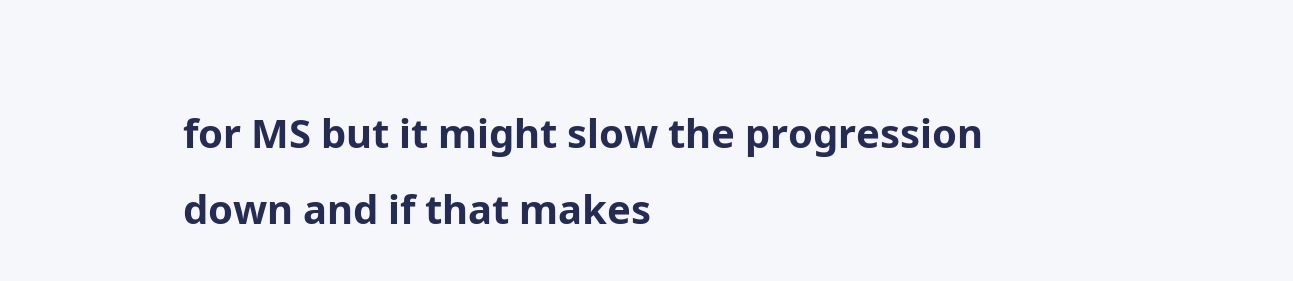for MS but it might slow the progression down and if that makes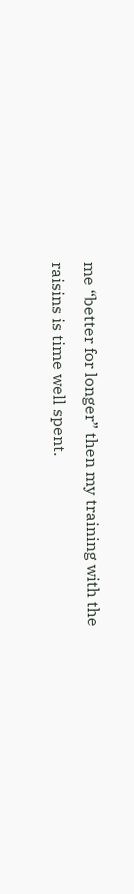me “better for longer” then my training with the raisins is time well spent.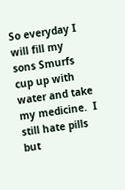So everyday I will fill my sons Smurfs cup up with water and take my medicine.  I still hate pills but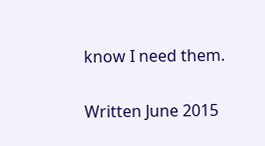know I need them.

Written June 2015